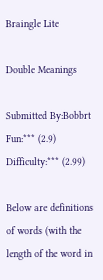Braingle Lite

Double Meanings

Submitted By:Bobbrt
Fun:*** (2.9)
Difficulty:*** (2.99)

Below are definitions of words (with the length of the word in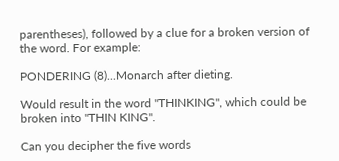parentheses), followed by a clue for a broken version of the word. For example:

PONDERING (8)...Monarch after dieting.

Would result in the word "THINKING", which could be broken into "THIN KING".

Can you decipher the five words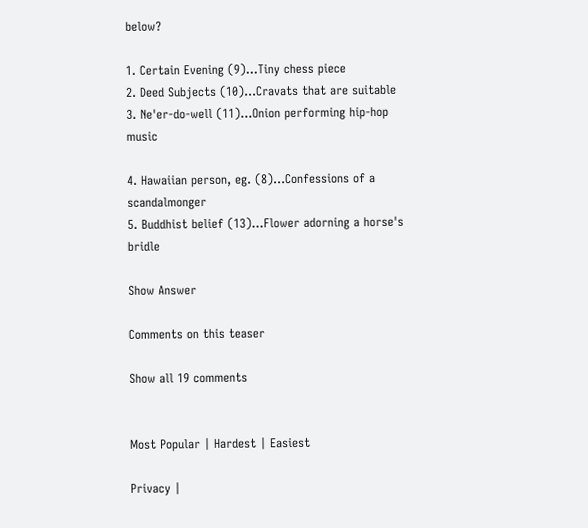below?

1. Certain Evening (9)...Tiny chess piece
2. Deed Subjects (10)...Cravats that are suitable
3. Ne'er-do-well (11)...Onion performing hip-hop music

4. Hawaiian person, eg. (8)...Confessions of a scandalmonger
5. Buddhist belief (13)...Flower adorning a horse's bridle

Show Answer

Comments on this teaser

Show all 19 comments


Most Popular | Hardest | Easiest

Privacy |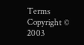Terms
Copyright © 2003